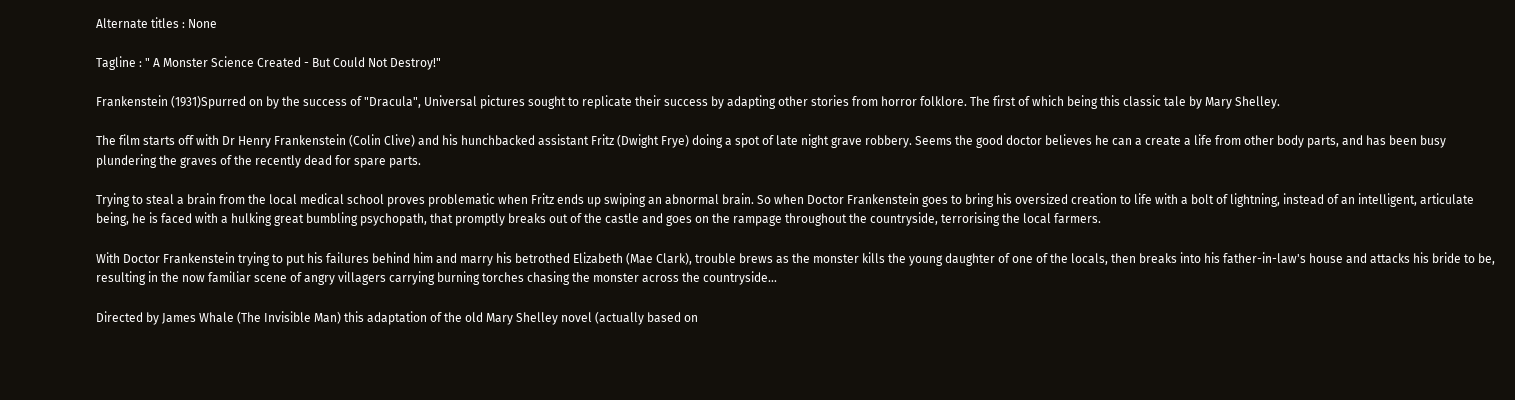Alternate titles : None

Tagline : " A Monster Science Created - But Could Not Destroy!"

Frankenstein (1931)Spurred on by the success of "Dracula", Universal pictures sought to replicate their success by adapting other stories from horror folklore. The first of which being this classic tale by Mary Shelley.

The film starts off with Dr Henry Frankenstein (Colin Clive) and his hunchbacked assistant Fritz (Dwight Frye) doing a spot of late night grave robbery. Seems the good doctor believes he can a create a life from other body parts, and has been busy plundering the graves of the recently dead for spare parts.

Trying to steal a brain from the local medical school proves problematic when Fritz ends up swiping an abnormal brain. So when Doctor Frankenstein goes to bring his oversized creation to life with a bolt of lightning, instead of an intelligent, articulate being, he is faced with a hulking great bumbling psychopath, that promptly breaks out of the castle and goes on the rampage throughout the countryside, terrorising the local farmers.

With Doctor Frankenstein trying to put his failures behind him and marry his betrothed Elizabeth (Mae Clark), trouble brews as the monster kills the young daughter of one of the locals, then breaks into his father-in-law's house and attacks his bride to be, resulting in the now familiar scene of angry villagers carrying burning torches chasing the monster across the countryside...

Directed by James Whale (The Invisible Man) this adaptation of the old Mary Shelley novel (actually based on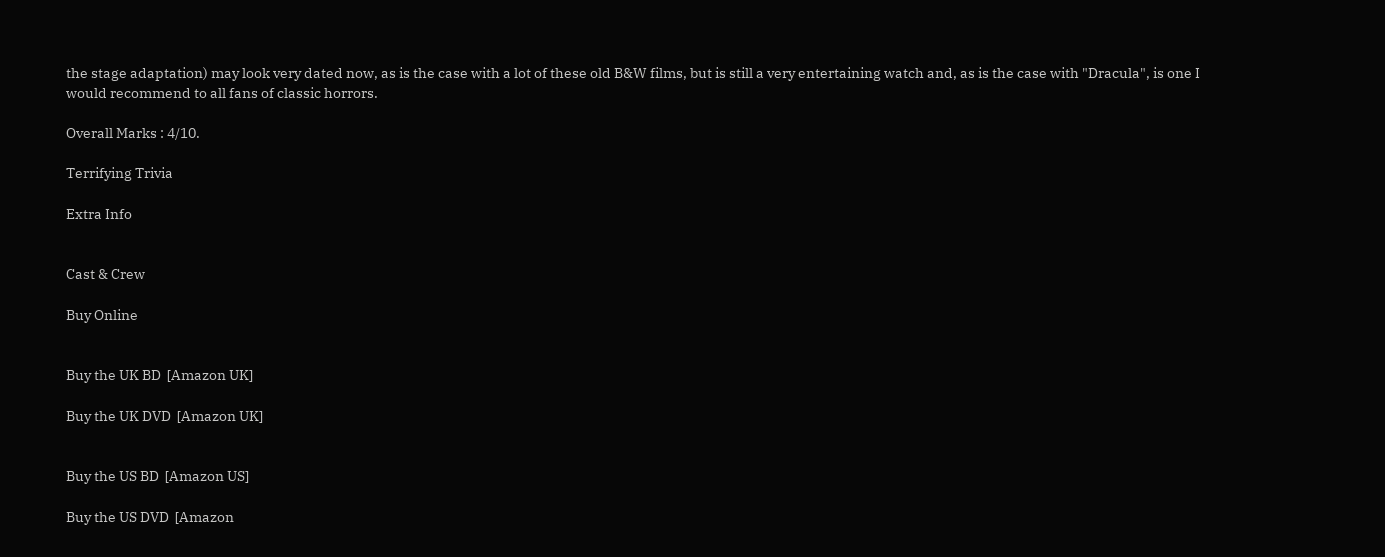the stage adaptation) may look very dated now, as is the case with a lot of these old B&W films, but is still a very entertaining watch and, as is the case with "Dracula", is one I would recommend to all fans of classic horrors.

Overall Marks : 4/10.

Terrifying Trivia

Extra Info


Cast & Crew

Buy Online


Buy the UK BD  [Amazon UK]

Buy the UK DVD  [Amazon UK]


Buy the US BD  [Amazon US]

Buy the US DVD  [Amazon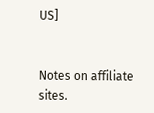US]


Notes on affiliate sites.